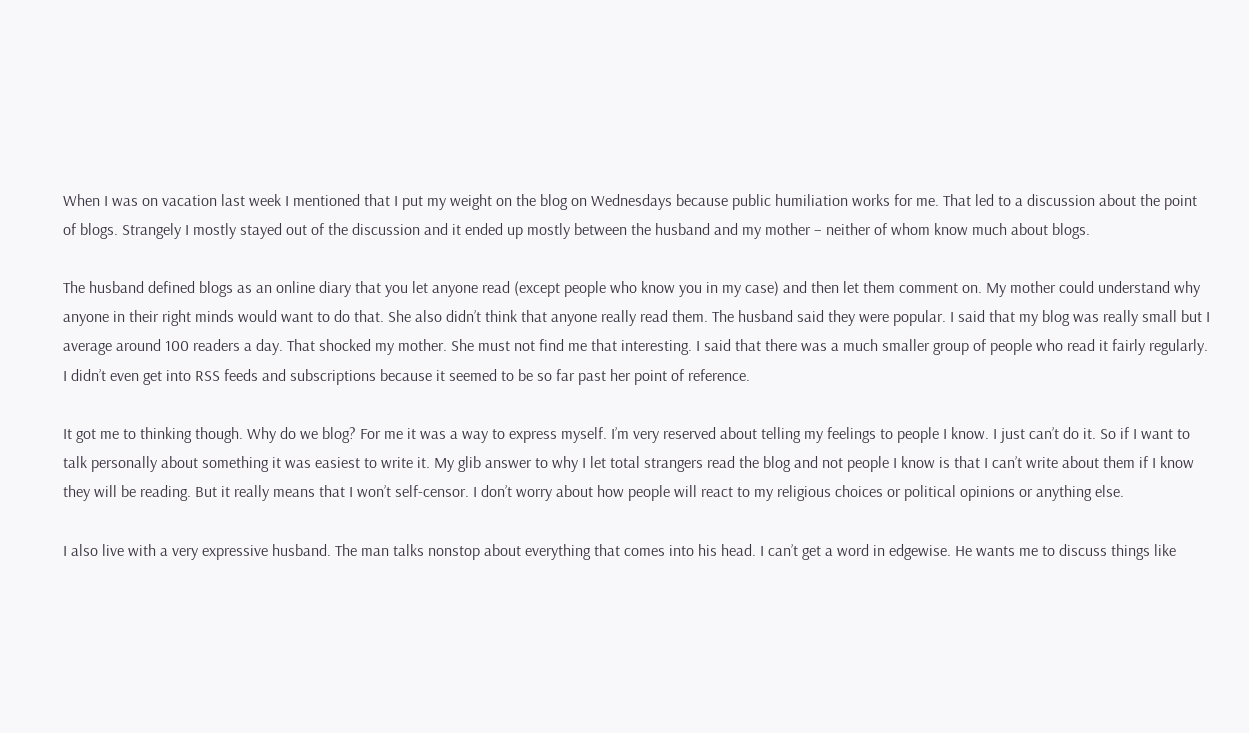When I was on vacation last week I mentioned that I put my weight on the blog on Wednesdays because public humiliation works for me. That led to a discussion about the point of blogs. Strangely I mostly stayed out of the discussion and it ended up mostly between the husband and my mother – neither of whom know much about blogs.

The husband defined blogs as an online diary that you let anyone read (except people who know you in my case) and then let them comment on. My mother could understand why anyone in their right minds would want to do that. She also didn’t think that anyone really read them. The husband said they were popular. I said that my blog was really small but I average around 100 readers a day. That shocked my mother. She must not find me that interesting. I said that there was a much smaller group of people who read it fairly regularly. I didn’t even get into RSS feeds and subscriptions because it seemed to be so far past her point of reference.

It got me to thinking though. Why do we blog? For me it was a way to express myself. I’m very reserved about telling my feelings to people I know. I just can’t do it. So if I want to talk personally about something it was easiest to write it. My glib answer to why I let total strangers read the blog and not people I know is that I can’t write about them if I know they will be reading. But it really means that I won’t self-censor. I don’t worry about how people will react to my religious choices or political opinions or anything else.

I also live with a very expressive husband. The man talks nonstop about everything that comes into his head. I can’t get a word in edgewise. He wants me to discuss things like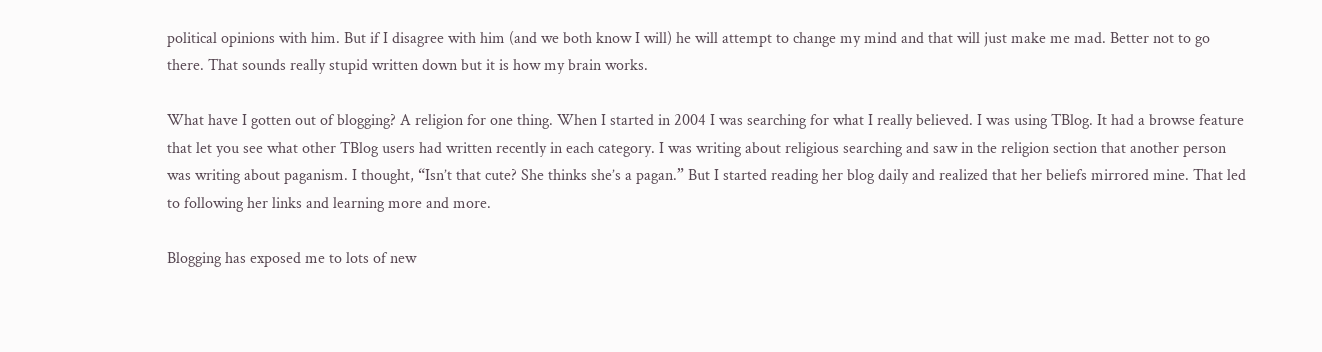political opinions with him. But if I disagree with him (and we both know I will) he will attempt to change my mind and that will just make me mad. Better not to go there. That sounds really stupid written down but it is how my brain works.

What have I gotten out of blogging? A religion for one thing. When I started in 2004 I was searching for what I really believed. I was using TBlog. It had a browse feature that let you see what other TBlog users had written recently in each category. I was writing about religious searching and saw in the religion section that another person was writing about paganism. I thought, “Isn’t that cute? She thinks she’s a pagan.” But I started reading her blog daily and realized that her beliefs mirrored mine. That led to following her links and learning more and more.

Blogging has exposed me to lots of new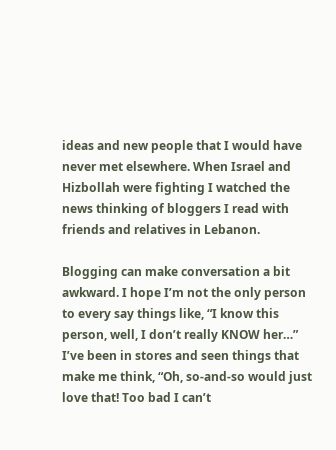ideas and new people that I would have never met elsewhere. When Israel and Hizbollah were fighting I watched the news thinking of bloggers I read with friends and relatives in Lebanon.

Blogging can make conversation a bit awkward. I hope I’m not the only person to every say things like, “I know this person, well, I don’t really KNOW her…” I’ve been in stores and seen things that make me think, “Oh, so-and-so would just love that! Too bad I can’t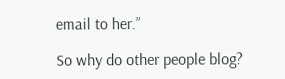email to her.”

So why do other people blog?